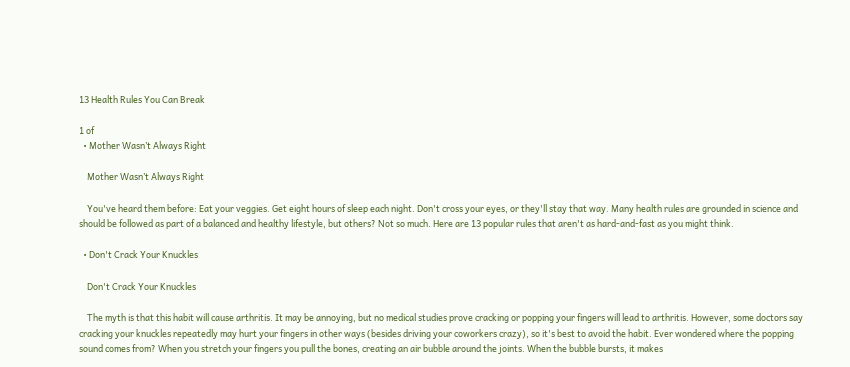13 Health Rules You Can Break

1 of
  • Mother Wasn’t Always Right

    Mother Wasn’t Always Right

    You've heard them before: Eat your veggies. Get eight hours of sleep each night. Don't cross your eyes, or they'll stay that way. Many health rules are grounded in science and should be followed as part of a balanced and healthy lifestyle, but others? Not so much. Here are 13 popular rules that aren't as hard-and-fast as you might think.

  • Don't Crack Your Knuckles

    Don't Crack Your Knuckles

    The myth is that this habit will cause arthritis. It may be annoying, but no medical studies prove cracking or popping your fingers will lead to arthritis. However, some doctors say cracking your knuckles repeatedly may hurt your fingers in other ways (besides driving your coworkers crazy), so it's best to avoid the habit. Ever wondered where the popping sound comes from? When you stretch your fingers you pull the bones, creating an air bubble around the joints. When the bubble bursts, it makes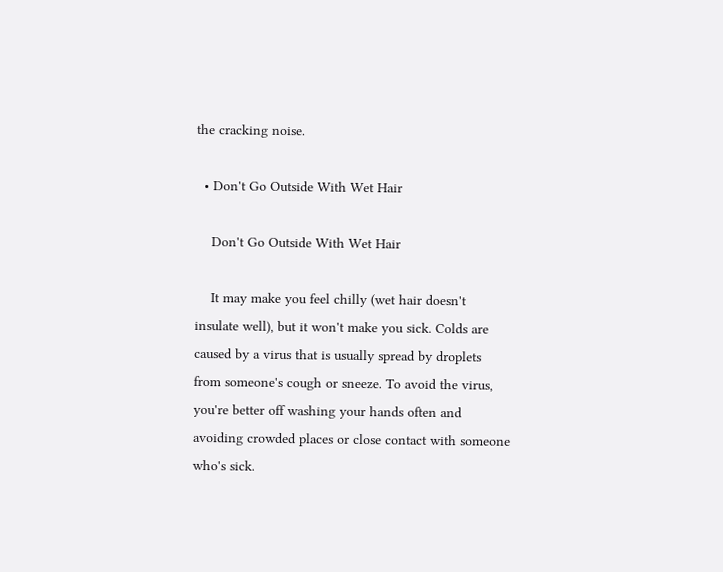the cracking noise.

  • Don't Go Outside With Wet Hair

    Don't Go Outside With Wet Hair

    It may make you feel chilly (wet hair doesn't insulate well), but it won't make you sick. Colds are caused by a virus that is usually spread by droplets from someone's cough or sneeze. To avoid the virus, you're better off washing your hands often and avoiding crowded places or close contact with someone who's sick.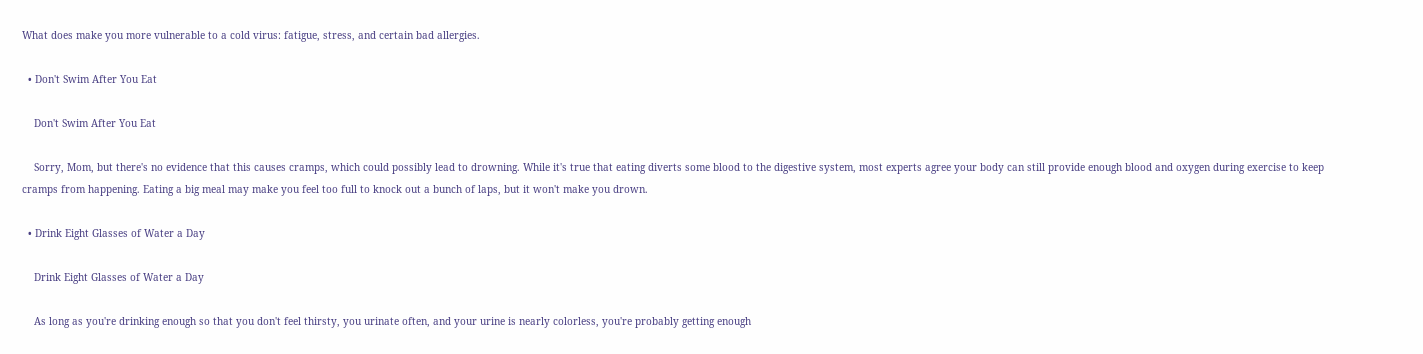What does make you more vulnerable to a cold virus: fatigue, stress, and certain bad allergies.

  • Don't Swim After You Eat

    Don't Swim After You Eat

    Sorry, Mom, but there's no evidence that this causes cramps, which could possibly lead to drowning. While it's true that eating diverts some blood to the digestive system, most experts agree your body can still provide enough blood and oxygen during exercise to keep cramps from happening. Eating a big meal may make you feel too full to knock out a bunch of laps, but it won't make you drown.

  • Drink Eight Glasses of Water a Day

    Drink Eight Glasses of Water a Day

    As long as you're drinking enough so that you don't feel thirsty, you urinate often, and your urine is nearly colorless, you're probably getting enough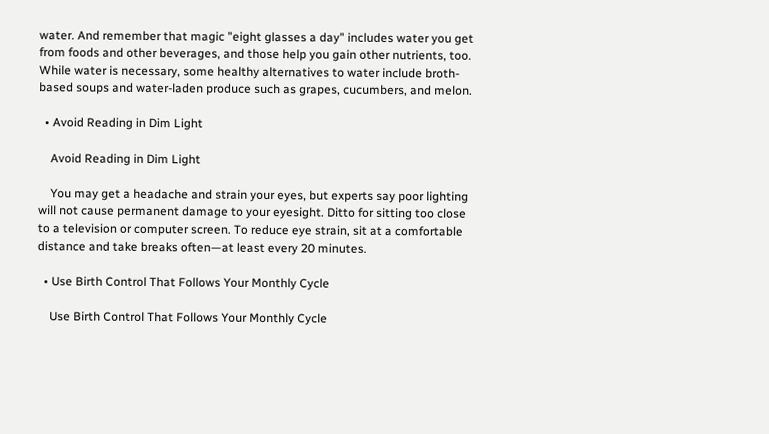water. And remember that magic "eight glasses a day" includes water you get from foods and other beverages, and those help you gain other nutrients, too. While water is necessary, some healthy alternatives to water include broth-based soups and water-laden produce such as grapes, cucumbers, and melon.

  • Avoid Reading in Dim Light

    Avoid Reading in Dim Light

    You may get a headache and strain your eyes, but experts say poor lighting will not cause permanent damage to your eyesight. Ditto for sitting too close to a television or computer screen. To reduce eye strain, sit at a comfortable distance and take breaks often—at least every 20 minutes.

  • Use Birth Control That Follows Your Monthly Cycle

    Use Birth Control That Follows Your Monthly Cycle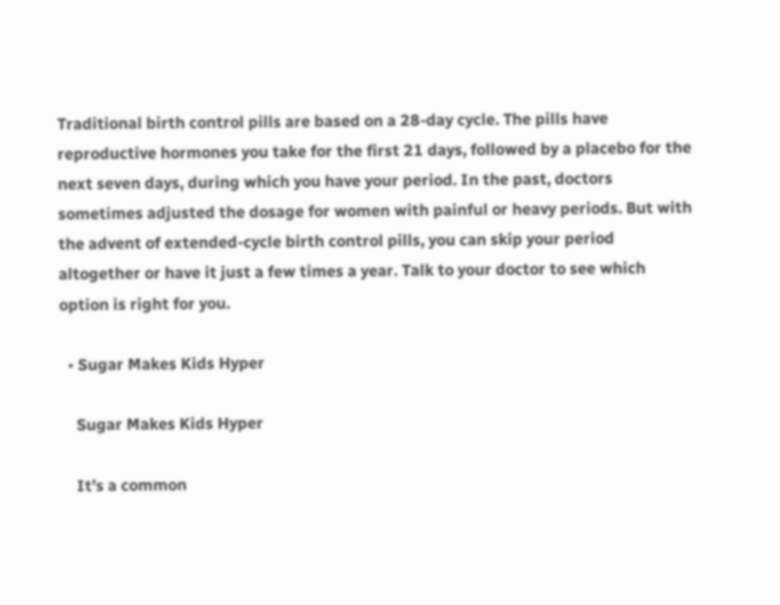Traditional birth control pills are based on a 28-day cycle. The pills have reproductive hormones you take for the first 21 days, followed by a placebo for the next seven days, during which you have your period. In the past, doctors sometimes adjusted the dosage for women with painful or heavy periods. But with the advent of extended-cycle birth control pills, you can skip your period altogether or have it just a few times a year. Talk to your doctor to see which option is right for you.

  • Sugar Makes Kids Hyper

    Sugar Makes Kids Hyper

    It’s a common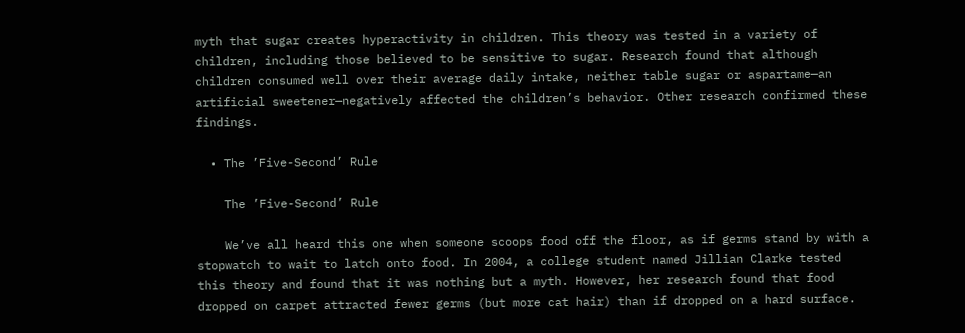myth that sugar creates hyperactivity in children. This theory was tested in a variety of children, including those believed to be sensitive to sugar. Research found that although children consumed well over their average daily intake, neither table sugar or aspartame—an artificial sweetener—negatively affected the children’s behavior. Other research confirmed these findings.

  • The ’Five-Second’ Rule

    The ’Five-Second’ Rule

    We’ve all heard this one when someone scoops food off the floor, as if germs stand by with a stopwatch to wait to latch onto food. In 2004, a college student named Jillian Clarke tested this theory and found that it was nothing but a myth. However, her research found that food dropped on carpet attracted fewer germs (but more cat hair) than if dropped on a hard surface.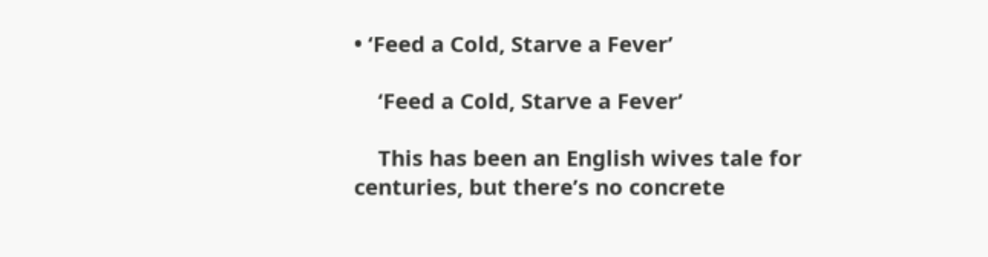• ‘Feed a Cold, Starve a Fever’

    ‘Feed a Cold, Starve a Fever’

    This has been an English wives tale for centuries, but there’s no concrete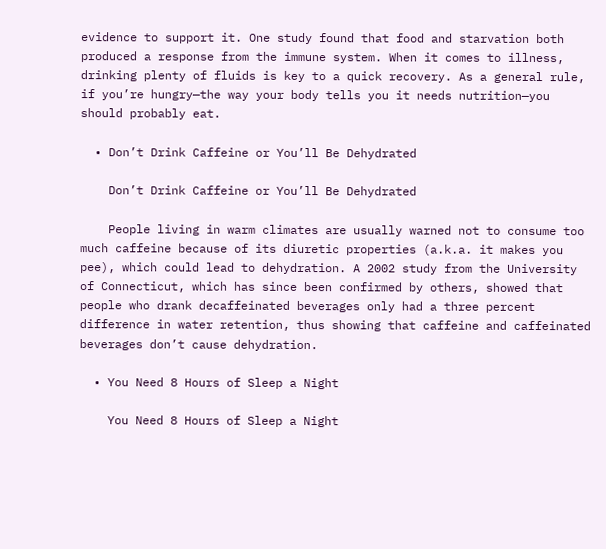evidence to support it. One study found that food and starvation both produced a response from the immune system. When it comes to illness, drinking plenty of fluids is key to a quick recovery. As a general rule, if you’re hungry—the way your body tells you it needs nutrition—you should probably eat.

  • Don’t Drink Caffeine or You’ll Be Dehydrated

    Don’t Drink Caffeine or You’ll Be Dehydrated

    People living in warm climates are usually warned not to consume too much caffeine because of its diuretic properties (a.k.a. it makes you pee), which could lead to dehydration. A 2002 study from the University of Connecticut, which has since been confirmed by others, showed that people who drank decaffeinated beverages only had a three percent difference in water retention, thus showing that caffeine and caffeinated beverages don’t cause dehydration.

  • You Need 8 Hours of Sleep a Night

    You Need 8 Hours of Sleep a Night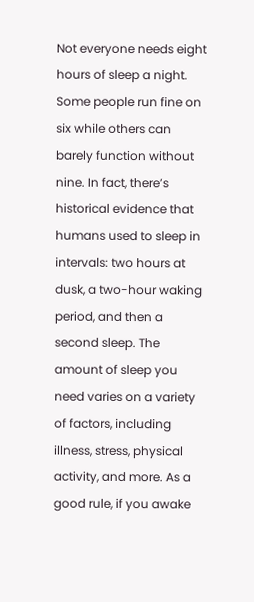Not everyone needs eight hours of sleep a night. Some people run fine on six while others can barely function without nine. In fact, there’s historical evidence that humans used to sleep in intervals: two hours at dusk, a two-hour waking period, and then a second sleep. The amount of sleep you need varies on a variety of factors, including illness, stress, physical activity, and more. As a good rule, if you awake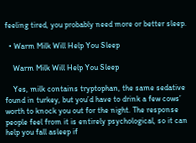feeling tired, you probably need more or better sleep.

  • Warm Milk Will Help You Sleep

    Warm Milk Will Help You Sleep

    Yes, milk contains tryptophan, the same sedative found in turkey, but you’d have to drink a few cows’ worth to knock you out for the night. The response people feel from it is entirely psychological, so it can help you fall asleep if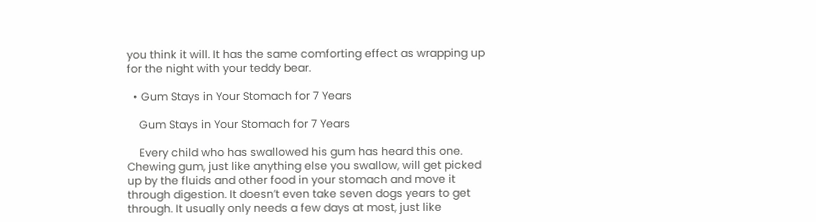you think it will. It has the same comforting effect as wrapping up for the night with your teddy bear.

  • Gum Stays in Your Stomach for 7 Years

    Gum Stays in Your Stomach for 7 Years

    Every child who has swallowed his gum has heard this one. Chewing gum, just like anything else you swallow, will get picked up by the fluids and other food in your stomach and move it through digestion. It doesn’t even take seven dogs years to get through. It usually only needs a few days at most, just like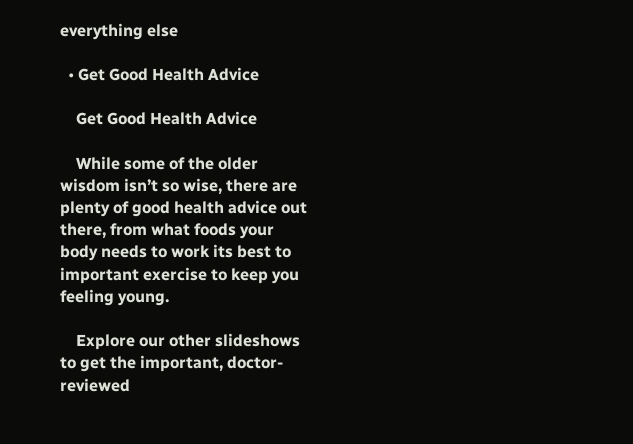everything else

  • Get Good Health Advice

    Get Good Health Advice

    While some of the older wisdom isn’t so wise, there are plenty of good health advice out there, from what foods your body needs to work its best to important exercise to keep you feeling young.

    Explore our other slideshows to get the important, doctor-reviewed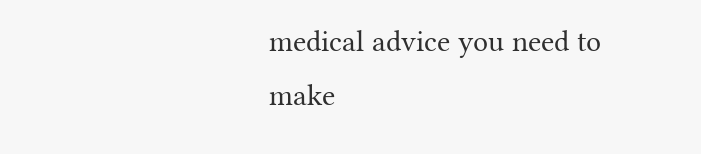medical advice you need to make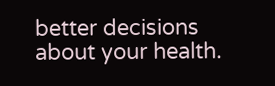better decisions about your health.